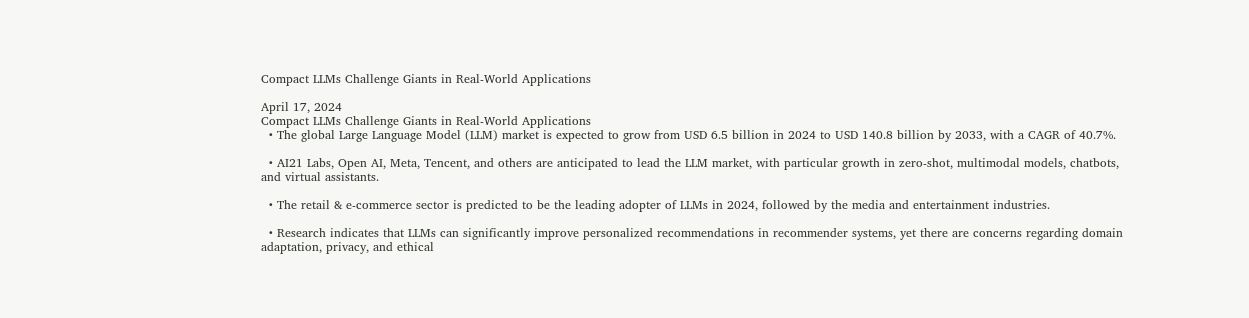Compact LLMs Challenge Giants in Real-World Applications

April 17, 2024
Compact LLMs Challenge Giants in Real-World Applications
  • The global Large Language Model (LLM) market is expected to grow from USD 6.5 billion in 2024 to USD 140.8 billion by 2033, with a CAGR of 40.7%.

  • AI21 Labs, Open AI, Meta, Tencent, and others are anticipated to lead the LLM market, with particular growth in zero-shot, multimodal models, chatbots, and virtual assistants.

  • The retail & e-commerce sector is predicted to be the leading adopter of LLMs in 2024, followed by the media and entertainment industries.

  • Research indicates that LLMs can significantly improve personalized recommendations in recommender systems, yet there are concerns regarding domain adaptation, privacy, and ethical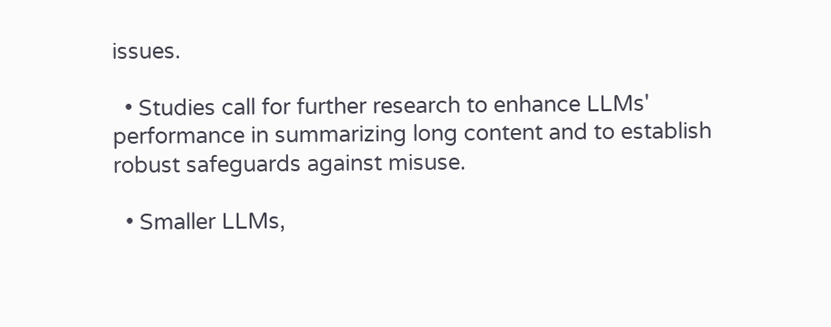issues.

  • Studies call for further research to enhance LLMs' performance in summarizing long content and to establish robust safeguards against misuse.

  • Smaller LLMs,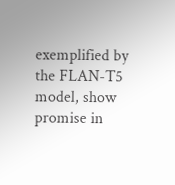exemplified by the FLAN-T5 model, show promise in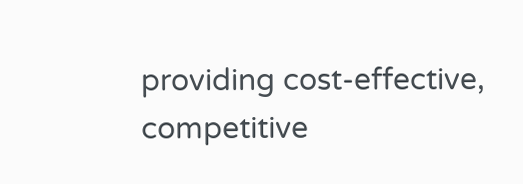providing cost-effective, competitive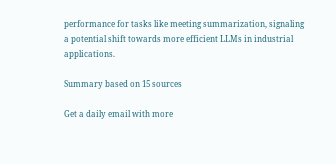performance for tasks like meeting summarization, signaling a potential shift towards more efficient LLMs in industrial applications.

Summary based on 15 sources

Get a daily email with more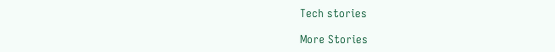Tech stories

More Stories